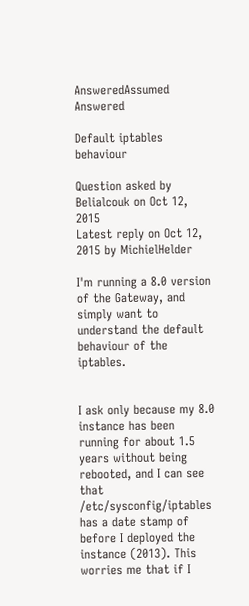AnsweredAssumed Answered

Default iptables behaviour

Question asked by Belialcouk on Oct 12, 2015
Latest reply on Oct 12, 2015 by MichielHelder

I'm running a 8.0 version of the Gateway, and simply want to understand the default behaviour of the iptables.


I ask only because my 8.0 instance has been running for about 1.5 years without being rebooted, and I can see that /etc/sysconfig/iptables has a date stamp of before I deployed the instance (2013). This worries me that if I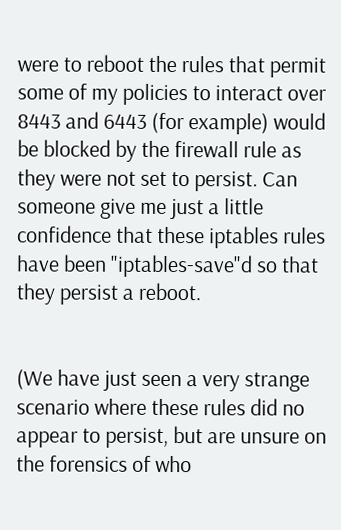were to reboot the rules that permit some of my policies to interact over 8443 and 6443 (for example) would be blocked by the firewall rule as they were not set to persist. Can someone give me just a little confidence that these iptables rules have been "iptables-save"d so that they persist a reboot.


(We have just seen a very strange scenario where these rules did no appear to persist, but are unsure on the forensics of who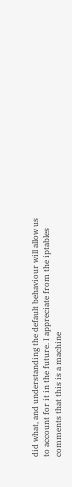did what, and understanding the default behaviour will allow us to account for it in the future. I appreciate from the iptables comments that this is a machine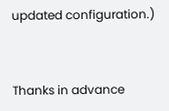updated configuration.)


Thanks in advance